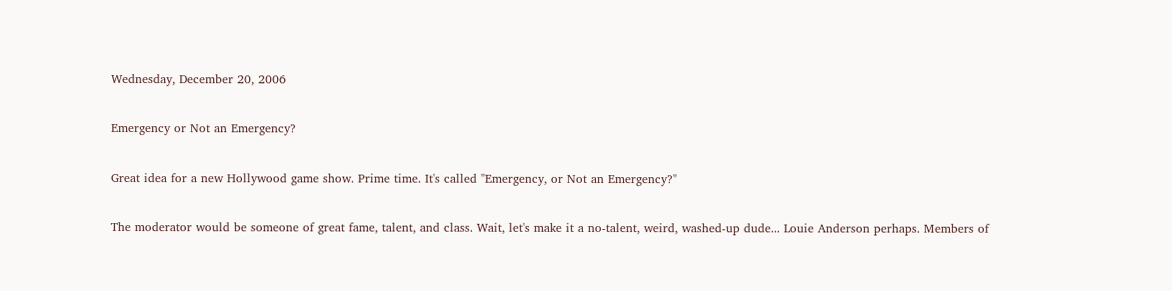Wednesday, December 20, 2006

Emergency or Not an Emergency?

Great idea for a new Hollywood game show. Prime time. It's called "Emergency, or Not an Emergency?"

The moderator would be someone of great fame, talent, and class. Wait, let's make it a no-talent, weird, washed-up dude... Louie Anderson perhaps. Members of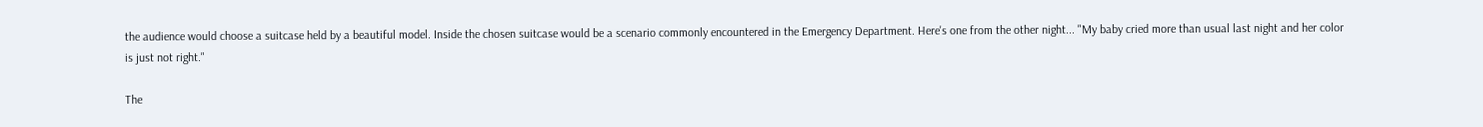the audience would choose a suitcase held by a beautiful model. Inside the chosen suitcase would be a scenario commonly encountered in the Emergency Department. Here's one from the other night... "My baby cried more than usual last night and her color is just not right."

The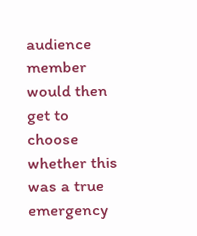audience member would then get to choose whether this was a true emergency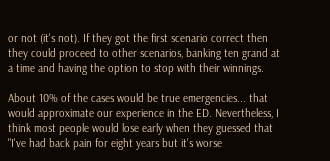or not (it's not). If they got the first scenario correct then they could proceed to other scenarios, banking ten grand at a time and having the option to stop with their winnings.

About 10% of the cases would be true emergencies... that would approximate our experience in the ED. Nevertheless, I think most people would lose early when they guessed that "I've had back pain for eight years but it's worse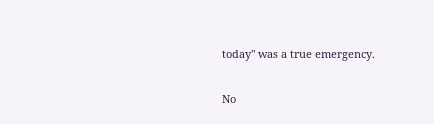today" was a true emergency.

No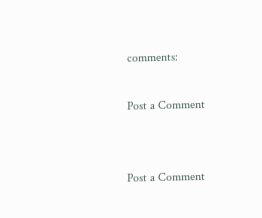comments:

Post a Comment


Post a Comment